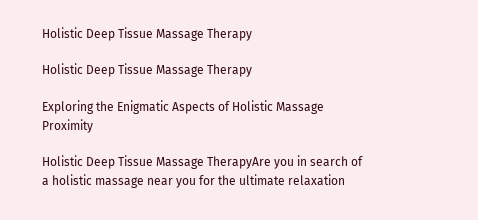Holistic Deep Tissue Massage Therapy

Holistic Deep Tissue Massage Therapy

Exploring the Enigmatic Aspects of Holistic Massage Proximity

Holistic Deep Tissue Massage TherapyAre you in search of a holistic massage near you for the ultimate relaxation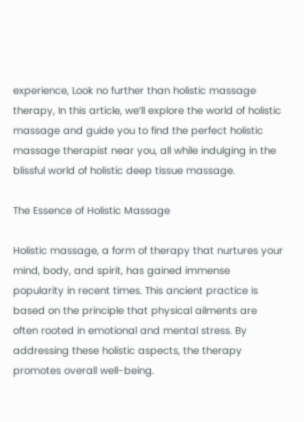experience, Look no further than holistic massage therapy, In this article, we’ll explore the world of holistic massage and guide you to find the perfect holistic massage therapist near you, all while indulging in the blissful world of holistic deep tissue massage.

The Essence of Holistic Massage

Holistic massage, a form of therapy that nurtures your mind, body, and spirit, has gained immense popularity in recent times. This ancient practice is based on the principle that physical ailments are often rooted in emotional and mental stress. By addressing these holistic aspects, the therapy promotes overall well-being.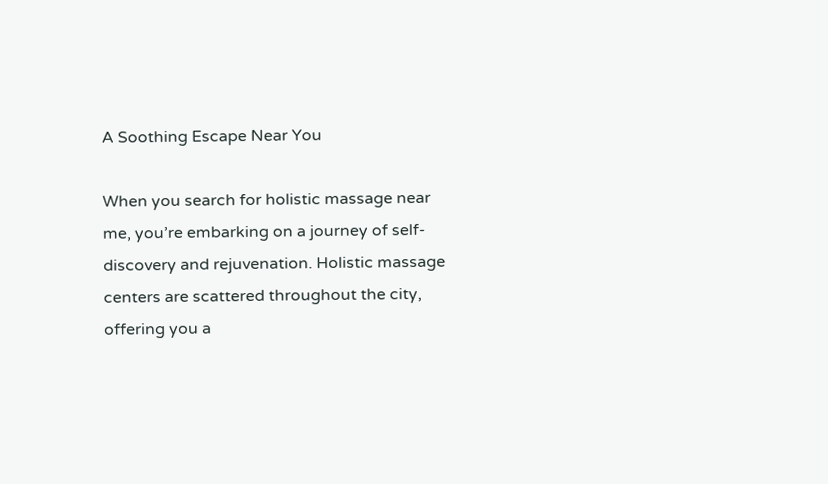A Soothing Escape Near You

When you search for holistic massage near me, you’re embarking on a journey of self-discovery and rejuvenation. Holistic massage centers are scattered throughout the city, offering you a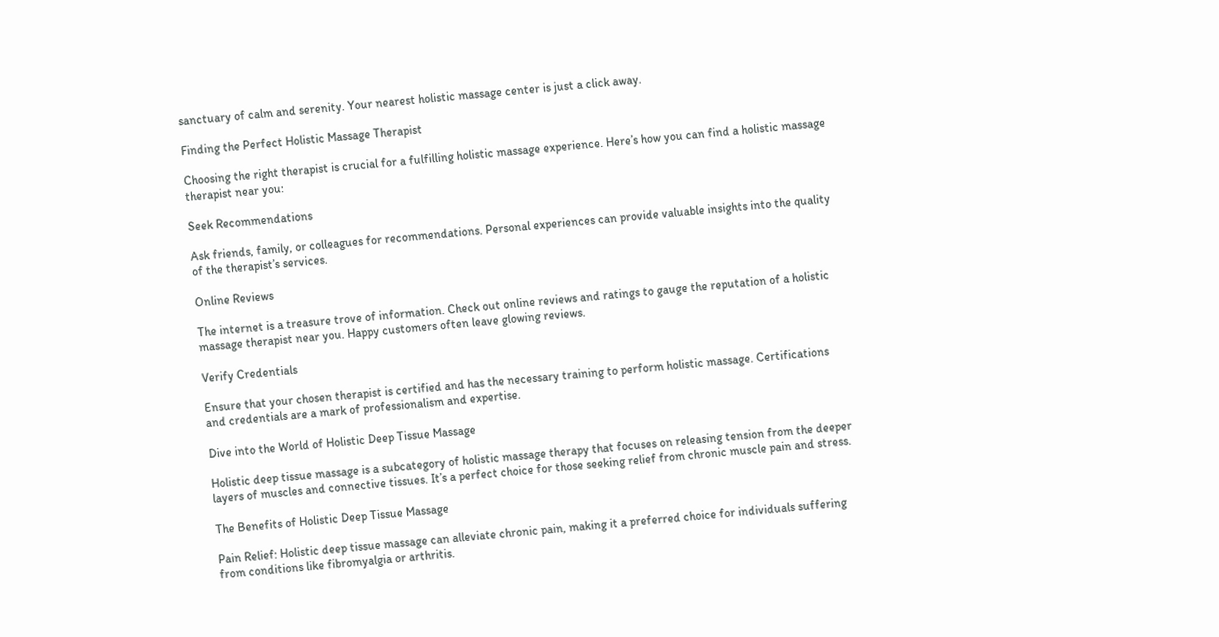sanctuary of calm and serenity. Your nearest holistic massage center is just a click away.

Finding the Perfect Holistic Massage Therapist

Choosing the right therapist is crucial for a fulfilling holistic massage experience. Here’s how you can find a holistic massage therapist near you:

Seek Recommendations

Ask friends, family, or colleagues for recommendations. Personal experiences can provide valuable insights into the quality of the therapist’s services.

Online Reviews

The internet is a treasure trove of information. Check out online reviews and ratings to gauge the reputation of a holistic massage therapist near you. Happy customers often leave glowing reviews.

Verify Credentials

Ensure that your chosen therapist is certified and has the necessary training to perform holistic massage. Certifications and credentials are a mark of professionalism and expertise.

Dive into the World of Holistic Deep Tissue Massage

Holistic deep tissue massage is a subcategory of holistic massage therapy that focuses on releasing tension from the deeper layers of muscles and connective tissues. It’s a perfect choice for those seeking relief from chronic muscle pain and stress.

The Benefits of Holistic Deep Tissue Massage

Pain Relief: Holistic deep tissue massage can alleviate chronic pain, making it a preferred choice for individuals suffering from conditions like fibromyalgia or arthritis.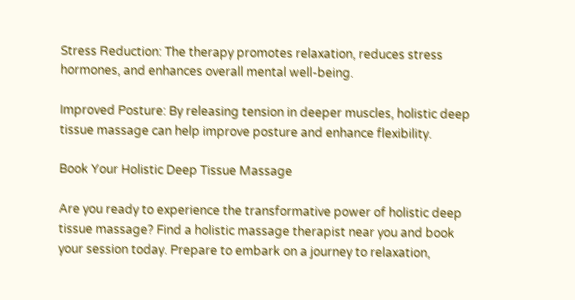Stress Reduction: The therapy promotes relaxation, reduces stress hormones, and enhances overall mental well-being.

Improved Posture: By releasing tension in deeper muscles, holistic deep tissue massage can help improve posture and enhance flexibility.

Book Your Holistic Deep Tissue Massage

Are you ready to experience the transformative power of holistic deep tissue massage? Find a holistic massage therapist near you and book your session today. Prepare to embark on a journey to relaxation,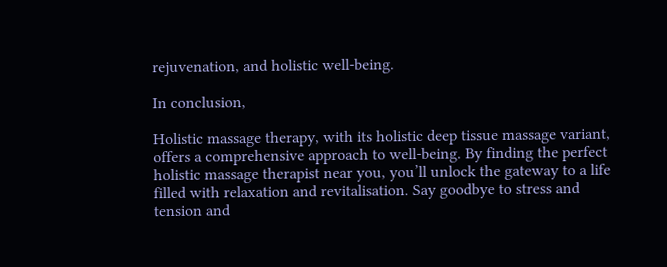rejuvenation, and holistic well-being.

In conclusion,

Holistic massage therapy, with its holistic deep tissue massage variant, offers a comprehensive approach to well-being. By finding the perfect holistic massage therapist near you, you’ll unlock the gateway to a life filled with relaxation and revitalisation. Say goodbye to stress and tension and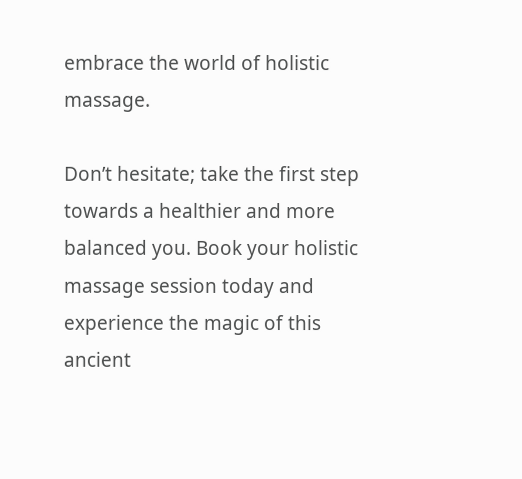embrace the world of holistic massage.

Don’t hesitate; take the first step towards a healthier and more balanced you. Book your holistic massage session today and experience the magic of this ancient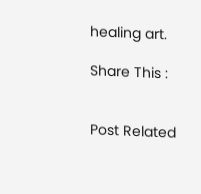healing art.

Share This :


Post Related